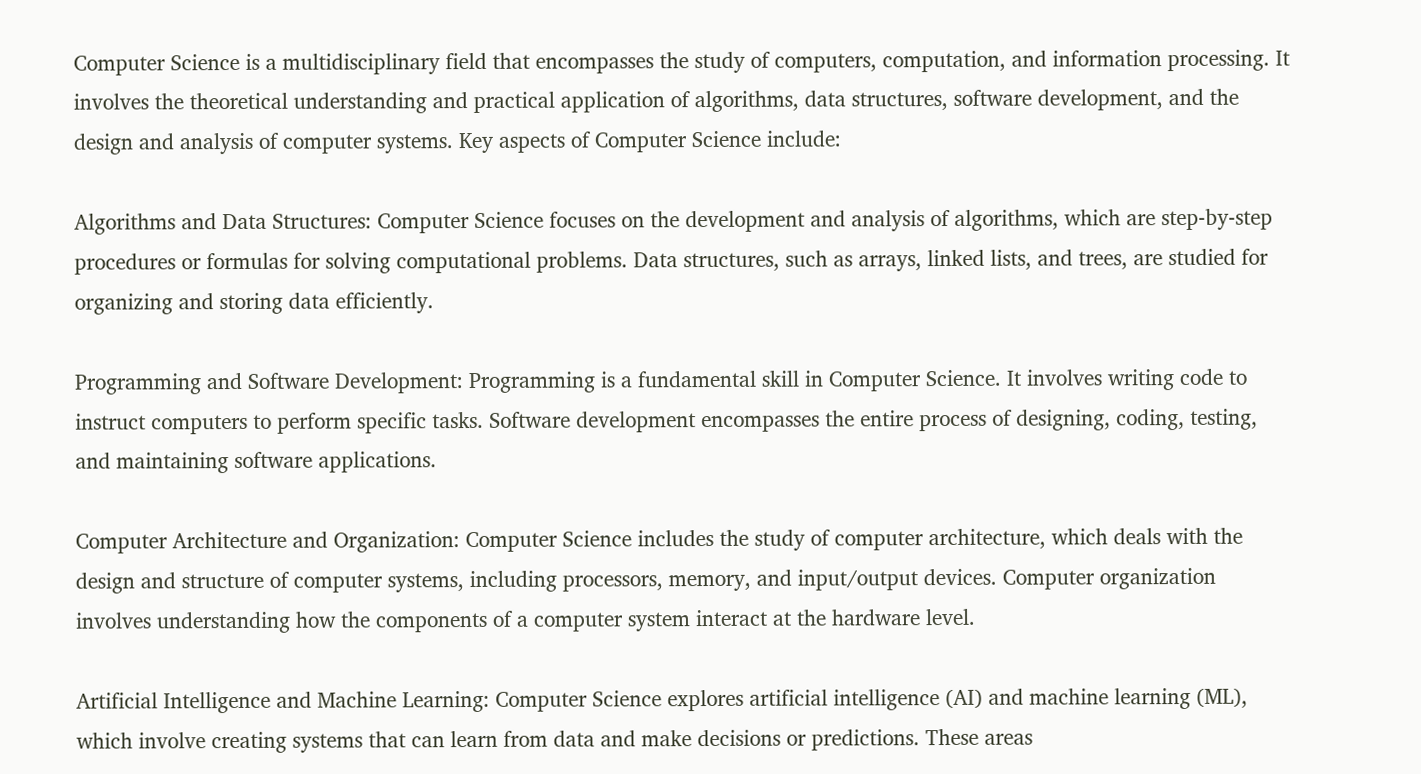Computer Science is a multidisciplinary field that encompasses the study of computers, computation, and information processing. It involves the theoretical understanding and practical application of algorithms, data structures, software development, and the design and analysis of computer systems. Key aspects of Computer Science include:

Algorithms and Data Structures: Computer Science focuses on the development and analysis of algorithms, which are step-by-step procedures or formulas for solving computational problems. Data structures, such as arrays, linked lists, and trees, are studied for organizing and storing data efficiently.

Programming and Software Development: Programming is a fundamental skill in Computer Science. It involves writing code to instruct computers to perform specific tasks. Software development encompasses the entire process of designing, coding, testing, and maintaining software applications.

Computer Architecture and Organization: Computer Science includes the study of computer architecture, which deals with the design and structure of computer systems, including processors, memory, and input/output devices. Computer organization involves understanding how the components of a computer system interact at the hardware level.

Artificial Intelligence and Machine Learning: Computer Science explores artificial intelligence (AI) and machine learning (ML), which involve creating systems that can learn from data and make decisions or predictions. These areas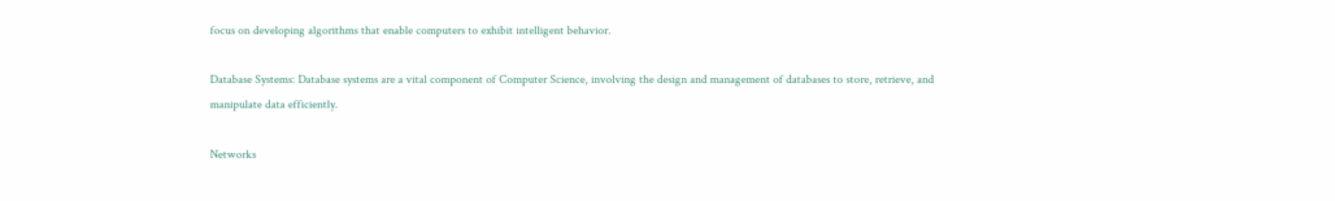focus on developing algorithms that enable computers to exhibit intelligent behavior.

Database Systems: Database systems are a vital component of Computer Science, involving the design and management of databases to store, retrieve, and manipulate data efficiently.

Networks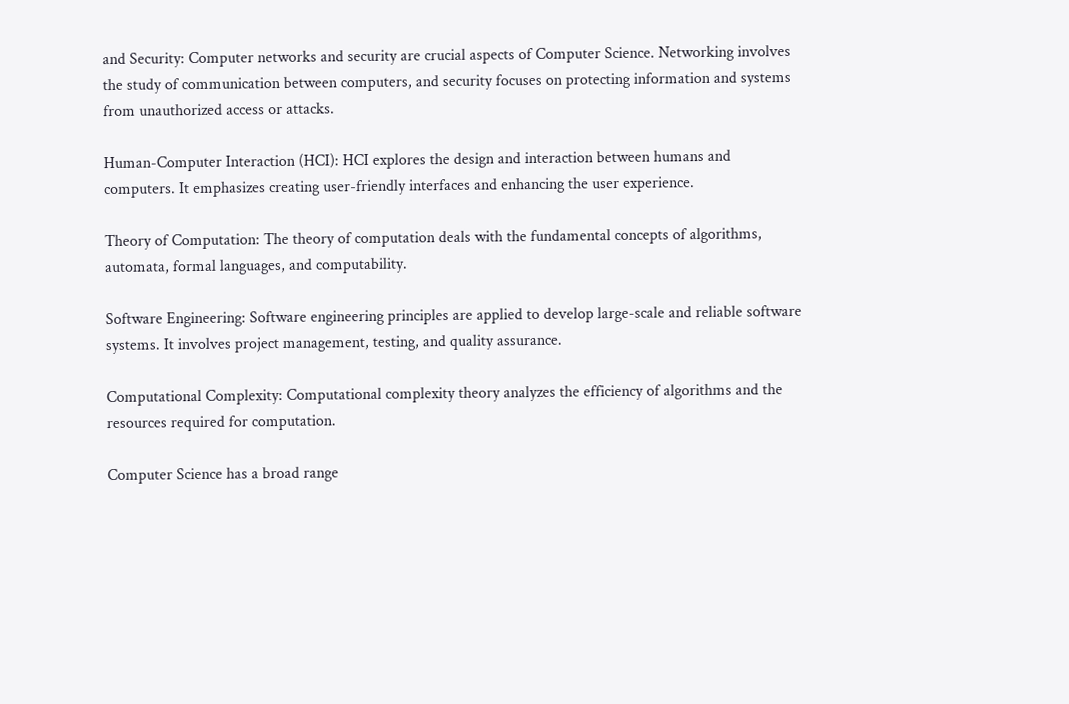and Security: Computer networks and security are crucial aspects of Computer Science. Networking involves the study of communication between computers, and security focuses on protecting information and systems from unauthorized access or attacks.

Human-Computer Interaction (HCI): HCI explores the design and interaction between humans and computers. It emphasizes creating user-friendly interfaces and enhancing the user experience.

Theory of Computation: The theory of computation deals with the fundamental concepts of algorithms, automata, formal languages, and computability.

Software Engineering: Software engineering principles are applied to develop large-scale and reliable software systems. It involves project management, testing, and quality assurance.

Computational Complexity: Computational complexity theory analyzes the efficiency of algorithms and the resources required for computation.

Computer Science has a broad range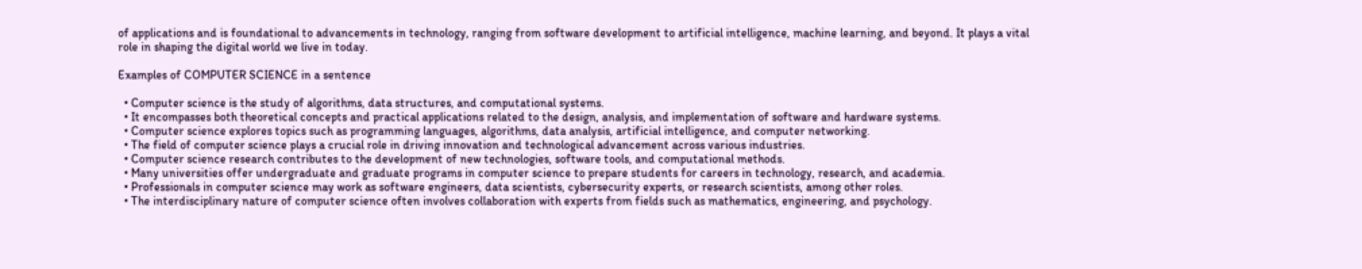of applications and is foundational to advancements in technology, ranging from software development to artificial intelligence, machine learning, and beyond. It plays a vital role in shaping the digital world we live in today.

Examples of COMPUTER SCIENCE in a sentence

  • Computer science is the study of algorithms, data structures, and computational systems.
  • It encompasses both theoretical concepts and practical applications related to the design, analysis, and implementation of software and hardware systems.
  • Computer science explores topics such as programming languages, algorithms, data analysis, artificial intelligence, and computer networking.
  • The field of computer science plays a crucial role in driving innovation and technological advancement across various industries.
  • Computer science research contributes to the development of new technologies, software tools, and computational methods.
  • Many universities offer undergraduate and graduate programs in computer science to prepare students for careers in technology, research, and academia.
  • Professionals in computer science may work as software engineers, data scientists, cybersecurity experts, or research scientists, among other roles.
  • The interdisciplinary nature of computer science often involves collaboration with experts from fields such as mathematics, engineering, and psychology.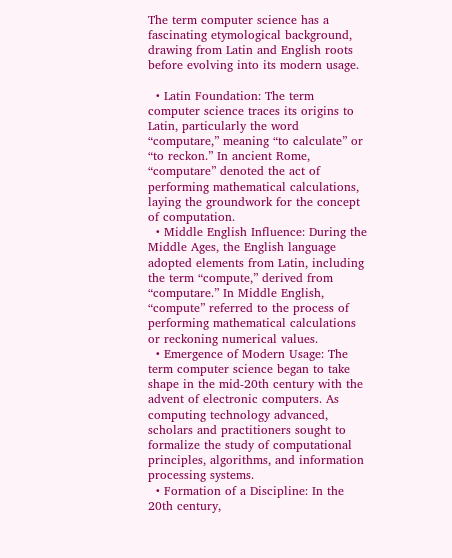The term computer science has a fascinating etymological background, drawing from Latin and English roots before evolving into its modern usage.

  • Latin Foundation: The term computer science traces its origins to Latin, particularly the word “computare,” meaning “to calculate” or “to reckon.” In ancient Rome, “computare” denoted the act of performing mathematical calculations, laying the groundwork for the concept of computation.
  • Middle English Influence: During the Middle Ages, the English language adopted elements from Latin, including the term “compute,” derived from “computare.” In Middle English, “compute” referred to the process of performing mathematical calculations or reckoning numerical values.
  • Emergence of Modern Usage: The term computer science began to take shape in the mid-20th century with the advent of electronic computers. As computing technology advanced, scholars and practitioners sought to formalize the study of computational principles, algorithms, and information processing systems.
  • Formation of a Discipline: In the 20th century,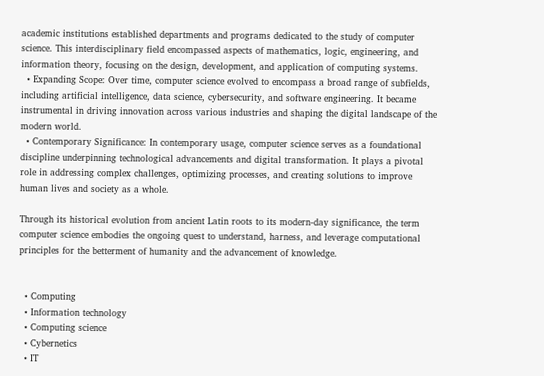academic institutions established departments and programs dedicated to the study of computer science. This interdisciplinary field encompassed aspects of mathematics, logic, engineering, and information theory, focusing on the design, development, and application of computing systems.
  • Expanding Scope: Over time, computer science evolved to encompass a broad range of subfields, including artificial intelligence, data science, cybersecurity, and software engineering. It became instrumental in driving innovation across various industries and shaping the digital landscape of the modern world.
  • Contemporary Significance: In contemporary usage, computer science serves as a foundational discipline underpinning technological advancements and digital transformation. It plays a pivotal role in addressing complex challenges, optimizing processes, and creating solutions to improve human lives and society as a whole.

Through its historical evolution from ancient Latin roots to its modern-day significance, the term computer science embodies the ongoing quest to understand, harness, and leverage computational principles for the betterment of humanity and the advancement of knowledge.


  • Computing
  • Information technology
  • Computing science
  • Cybernetics
  • IT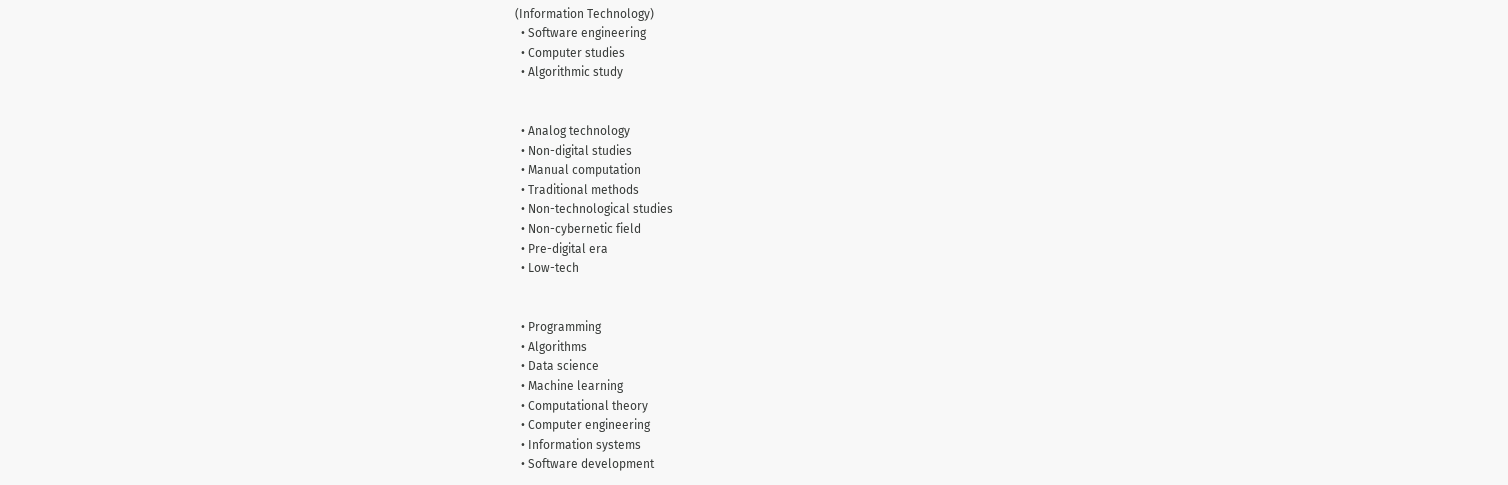(Information Technology)
  • Software engineering
  • Computer studies
  • Algorithmic study


  • Analog technology
  • Non-digital studies
  • Manual computation
  • Traditional methods
  • Non-technological studies
  • Non-cybernetic field
  • Pre-digital era
  • Low-tech


  • Programming
  • Algorithms
  • Data science
  • Machine learning
  • Computational theory
  • Computer engineering
  • Information systems
  • Software development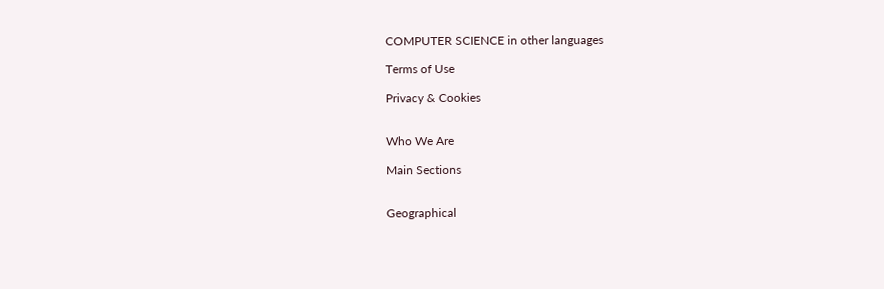COMPUTER SCIENCE in other languages

Terms of Use

Privacy & Cookies


Who We Are

Main Sections


Geographical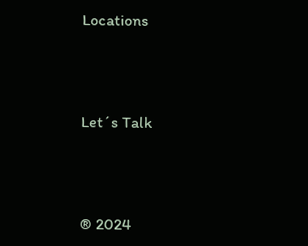Locations



Let´s Talk



® 2024